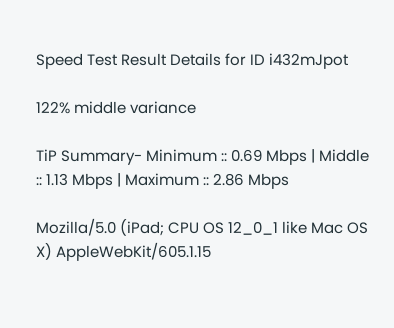Speed Test Result Details for ID i432mJpot

122% middle variance

TiP Summary- Minimum :: 0.69 Mbps | Middle :: 1.13 Mbps | Maximum :: 2.86 Mbps

Mozilla/5.0 (iPad; CPU OS 12_0_1 like Mac OS X) AppleWebKit/605.1.15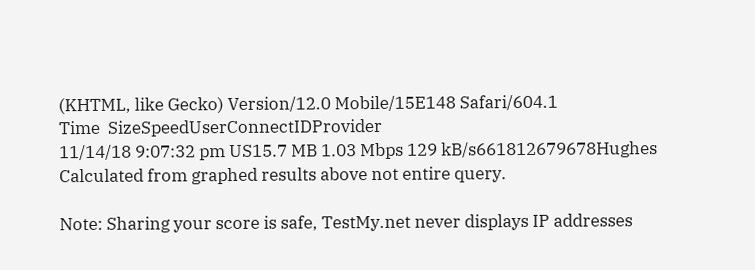(KHTML, like Gecko) Version/12.0 Mobile/15E148 Safari/604.1
Time  SizeSpeedUserConnectIDProvider
11/14/18 9:07:32 pm US15.7 MB 1.03 Mbps 129 kB/s661812679678Hughes
Calculated from graphed results above not entire query.

Note: Sharing your score is safe, TestMy.net never displays IP addresses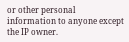or other personal information to anyone except the IP owner.